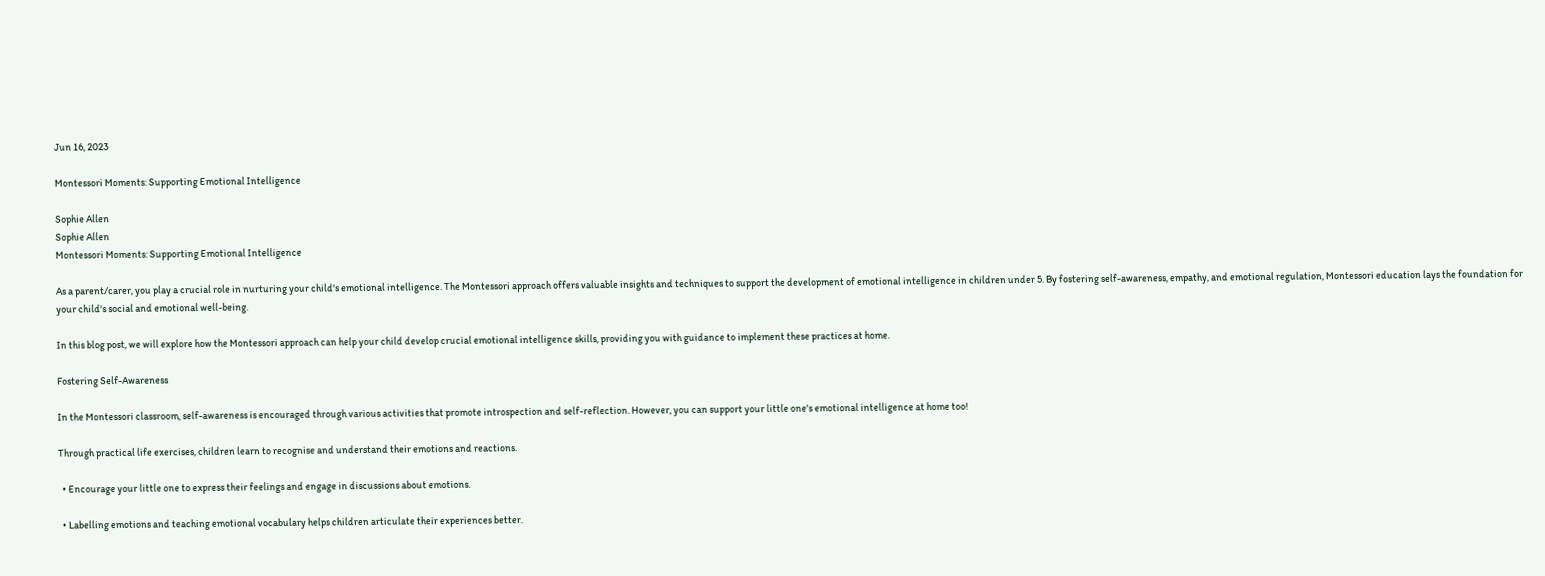Jun 16, 2023

Montessori Moments: Supporting Emotional Intelligence

Sophie Allen
Sophie Allen
Montessori Moments: Supporting Emotional Intelligence

As a parent/carer, you play a crucial role in nurturing your child's emotional intelligence. The Montessori approach offers valuable insights and techniques to support the development of emotional intelligence in children under 5. By fostering self-awareness, empathy, and emotional regulation, Montessori education lays the foundation for your child's social and emotional well-being.

In this blog post, we will explore how the Montessori approach can help your child develop crucial emotional intelligence skills, providing you with guidance to implement these practices at home.

Fostering Self-Awareness

In the Montessori classroom, self-awareness is encouraged through various activities that promote introspection and self-reflection. However, you can support your little one's emotional intelligence at home too!

Through practical life exercises, children learn to recognise and understand their emotions and reactions.

  • Encourage your little one to express their feelings and engage in discussions about emotions.

  • Labelling emotions and teaching emotional vocabulary helps children articulate their experiences better.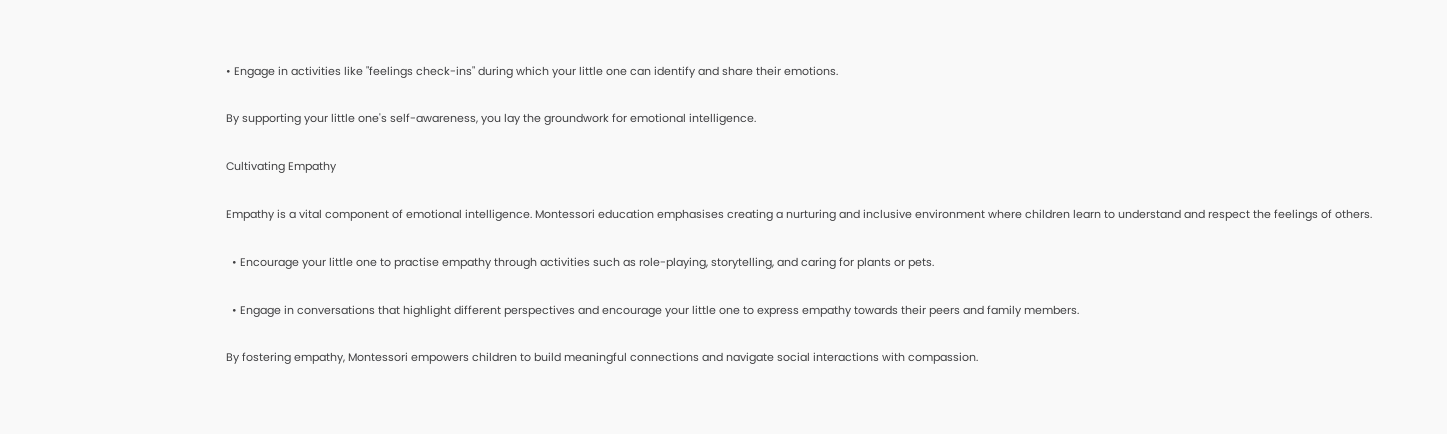• Engage in activities like "feelings check-ins" during which your little one can identify and share their emotions.

By supporting your little one's self-awareness, you lay the groundwork for emotional intelligence.

Cultivating Empathy

Empathy is a vital component of emotional intelligence. Montessori education emphasises creating a nurturing and inclusive environment where children learn to understand and respect the feelings of others.

  • Encourage your little one to practise empathy through activities such as role-playing, storytelling, and caring for plants or pets.

  • Engage in conversations that highlight different perspectives and encourage your little one to express empathy towards their peers and family members.

By fostering empathy, Montessori empowers children to build meaningful connections and navigate social interactions with compassion.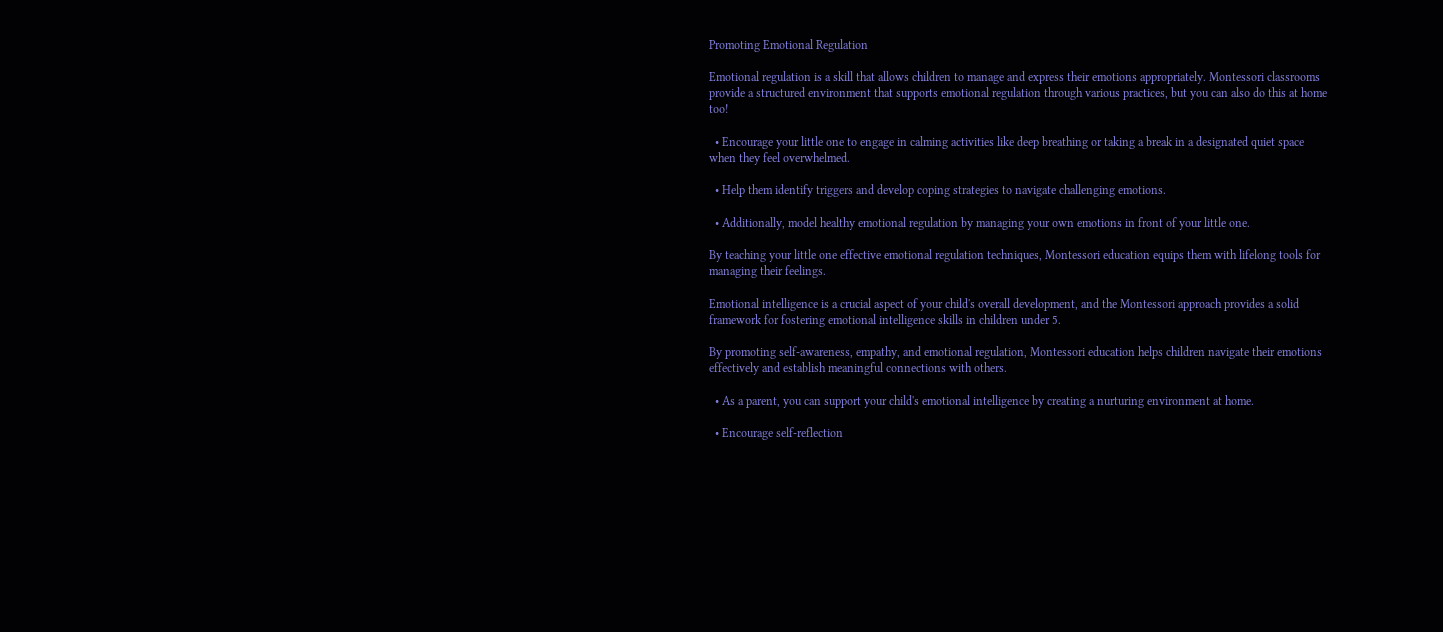Promoting Emotional Regulation

Emotional regulation is a skill that allows children to manage and express their emotions appropriately. Montessori classrooms provide a structured environment that supports emotional regulation through various practices, but you can also do this at home too!

  • Encourage your little one to engage in calming activities like deep breathing or taking a break in a designated quiet space when they feel overwhelmed.

  • Help them identify triggers and develop coping strategies to navigate challenging emotions.

  • Additionally, model healthy emotional regulation by managing your own emotions in front of your little one.

By teaching your little one effective emotional regulation techniques, Montessori education equips them with lifelong tools for managing their feelings.

Emotional intelligence is a crucial aspect of your child's overall development, and the Montessori approach provides a solid framework for fostering emotional intelligence skills in children under 5.

By promoting self-awareness, empathy, and emotional regulation, Montessori education helps children navigate their emotions effectively and establish meaningful connections with others.

  • As a parent, you can support your child's emotional intelligence by creating a nurturing environment at home.

  • Encourage self-reflection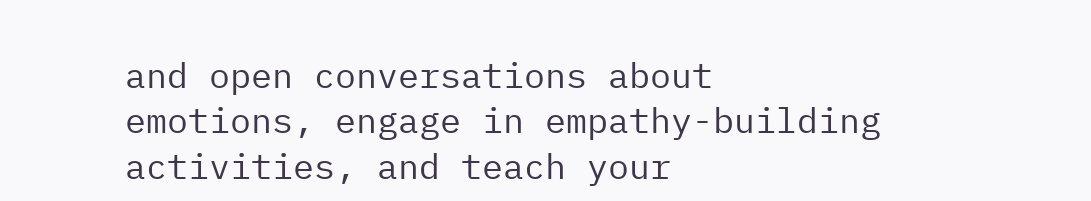and open conversations about emotions, engage in empathy-building activities, and teach your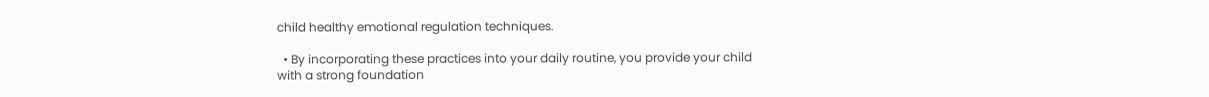child healthy emotional regulation techniques.

  • By incorporating these practices into your daily routine, you provide your child with a strong foundation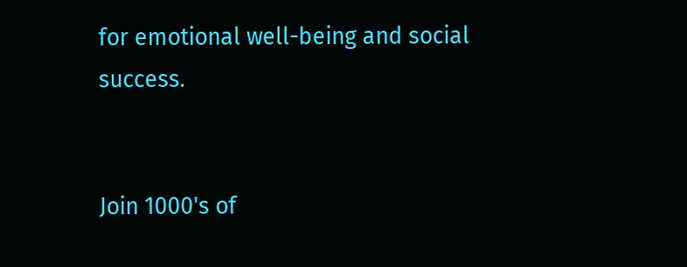for emotional well-being and social success.


Join 1000's of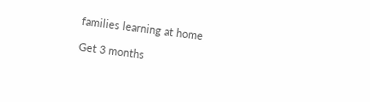families learning at home

Get 3 months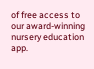of free access to our award-winning nursery education app.